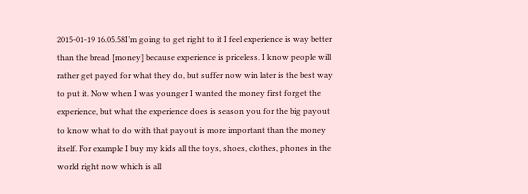2015-01-19 16.05.58I’m going to get right to it I feel experience is way better than the bread [money] because experience is priceless. I know people will rather get payed for what they do, but suffer now win later is the best way to put it. Now when I was younger I wanted the money first forget the experience, but what the experience does is season you for the big payout to know what to do with that payout is more important than the money itself. For example I buy my kids all the toys, shoes, clothes, phones in the world right now which is all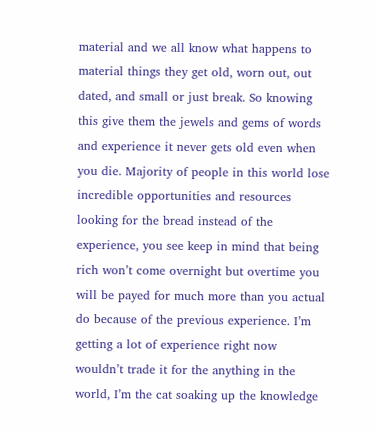material and we all know what happens to material things they get old, worn out, out dated, and small or just break. So knowing this give them the jewels and gems of words and experience it never gets old even when you die. Majority of people in this world lose incredible opportunities and resources looking for the bread instead of the experience, you see keep in mind that being rich won’t come overnight but overtime you will be payed for much more than you actual do because of the previous experience. I’m getting a lot of experience right now wouldn’t trade it for the anything in the world, I’m the cat soaking up the knowledge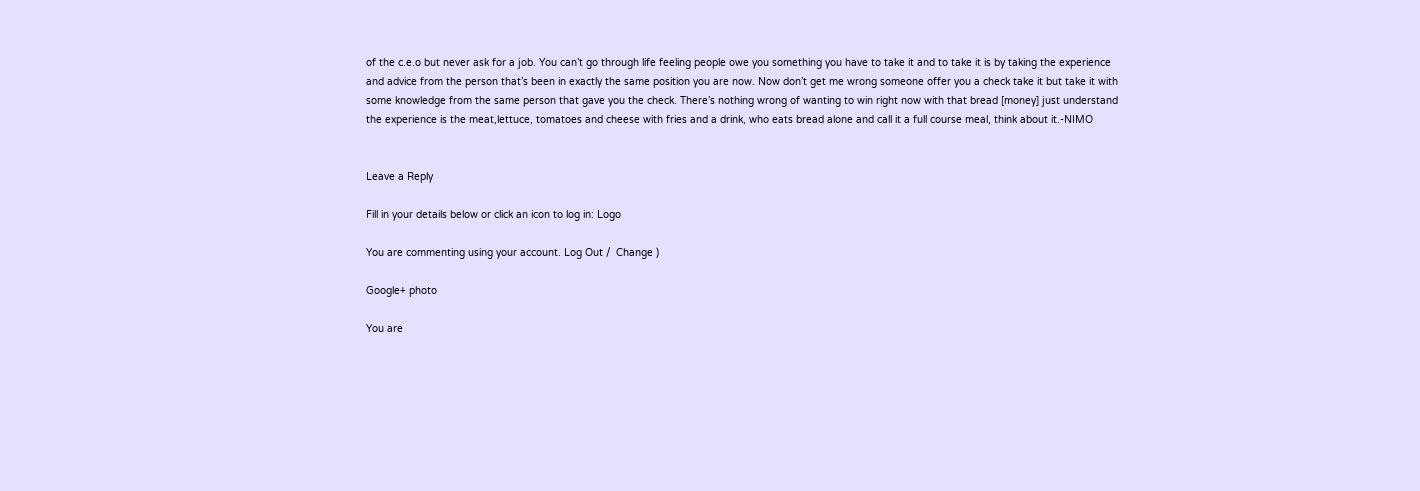of the c.e.o but never ask for a job. You can’t go through life feeling people owe you something you have to take it and to take it is by taking the experience and advice from the person that’s been in exactly the same position you are now. Now don’t get me wrong someone offer you a check take it but take it with some knowledge from the same person that gave you the check. There’s nothing wrong of wanting to win right now with that bread [money] just understand the experience is the meat,lettuce, tomatoes and cheese with fries and a drink, who eats bread alone and call it a full course meal, think about it.-NIMO


Leave a Reply

Fill in your details below or click an icon to log in: Logo

You are commenting using your account. Log Out /  Change )

Google+ photo

You are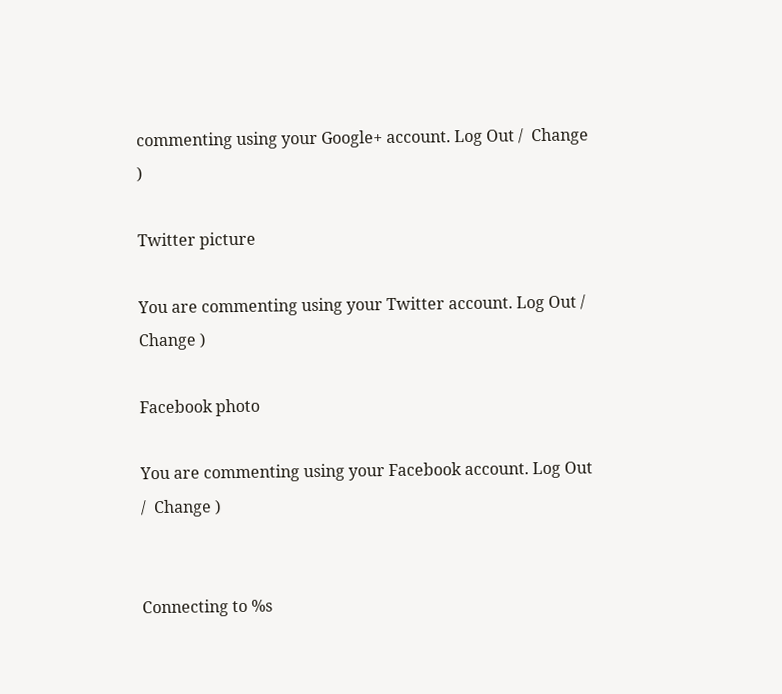commenting using your Google+ account. Log Out /  Change )

Twitter picture

You are commenting using your Twitter account. Log Out /  Change )

Facebook photo

You are commenting using your Facebook account. Log Out /  Change )


Connecting to %s